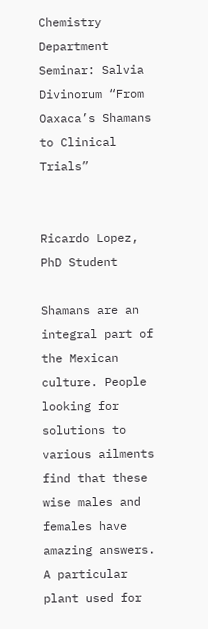Chemistry Department Seminar: Salvia Divinorum “From Oaxaca’s Shamans to Clinical Trials”


Ricardo Lopez, PhD Student

Shamans are an integral part of the Mexican culture. People looking for solutions to various ailments find that these wise males and females have amazing answers. A particular plant used for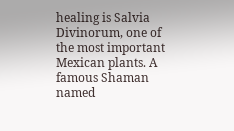healing is Salvia Divinorum, one of the most important Mexican plants. A famous Shaman named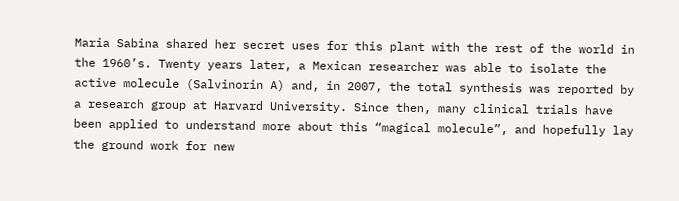Maria Sabina shared her secret uses for this plant with the rest of the world in the 1960’s. Twenty years later, a Mexican researcher was able to isolate the active molecule (Salvinorin A) and, in 2007, the total synthesis was reported by a research group at Harvard University. Since then, many clinical trials have been applied to understand more about this “magical molecule”, and hopefully lay the ground work for new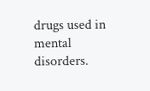drugs used in mental disorders.